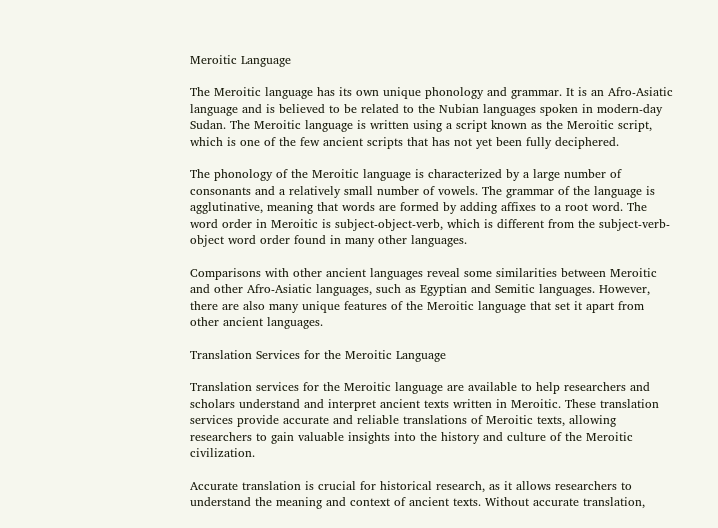Meroitic Language

The Meroitic language has its own unique phonology and grammar. It is an Afro-Asiatic language and is believed to be related to the Nubian languages spoken in modern-day Sudan. The Meroitic language is written using a script known as the Meroitic script, which is one of the few ancient scripts that has not yet been fully deciphered.

The phonology of the Meroitic language is characterized by a large number of consonants and a relatively small number of vowels. The grammar of the language is agglutinative, meaning that words are formed by adding affixes to a root word. The word order in Meroitic is subject-object-verb, which is different from the subject-verb-object word order found in many other languages.

Comparisons with other ancient languages reveal some similarities between Meroitic and other Afro-Asiatic languages, such as Egyptian and Semitic languages. However, there are also many unique features of the Meroitic language that set it apart from other ancient languages.

Translation Services for the Meroitic Language

Translation services for the Meroitic language are available to help researchers and scholars understand and interpret ancient texts written in Meroitic. These translation services provide accurate and reliable translations of Meroitic texts, allowing researchers to gain valuable insights into the history and culture of the Meroitic civilization.

Accurate translation is crucial for historical research, as it allows researchers to understand the meaning and context of ancient texts. Without accurate translation,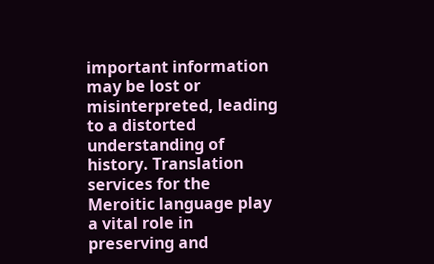important information may be lost or misinterpreted, leading to a distorted understanding of history. Translation services for the Meroitic language play a vital role in preserving and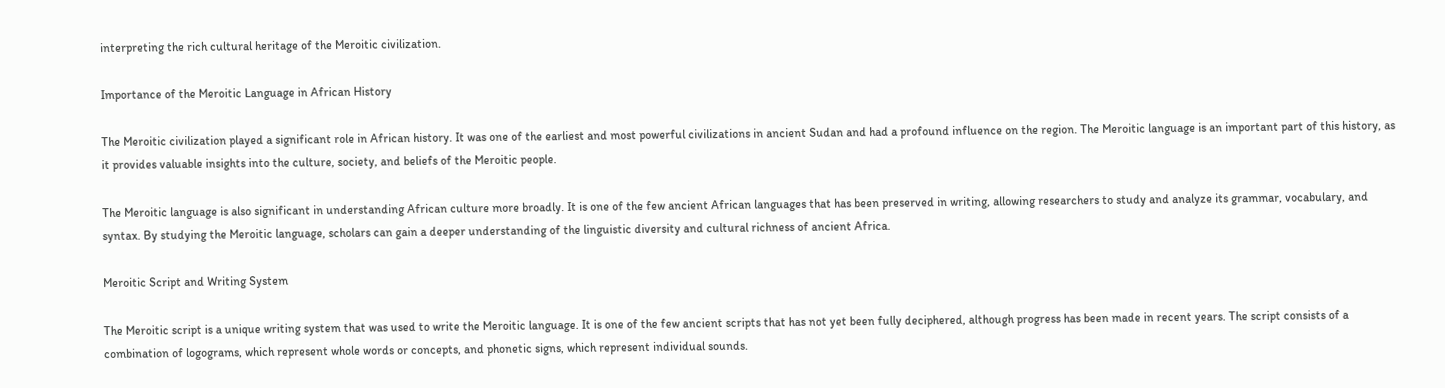interpreting the rich cultural heritage of the Meroitic civilization.

Importance of the Meroitic Language in African History

The Meroitic civilization played a significant role in African history. It was one of the earliest and most powerful civilizations in ancient Sudan and had a profound influence on the region. The Meroitic language is an important part of this history, as it provides valuable insights into the culture, society, and beliefs of the Meroitic people.

The Meroitic language is also significant in understanding African culture more broadly. It is one of the few ancient African languages that has been preserved in writing, allowing researchers to study and analyze its grammar, vocabulary, and syntax. By studying the Meroitic language, scholars can gain a deeper understanding of the linguistic diversity and cultural richness of ancient Africa.

Meroitic Script and Writing System

The Meroitic script is a unique writing system that was used to write the Meroitic language. It is one of the few ancient scripts that has not yet been fully deciphered, although progress has been made in recent years. The script consists of a combination of logograms, which represent whole words or concepts, and phonetic signs, which represent individual sounds.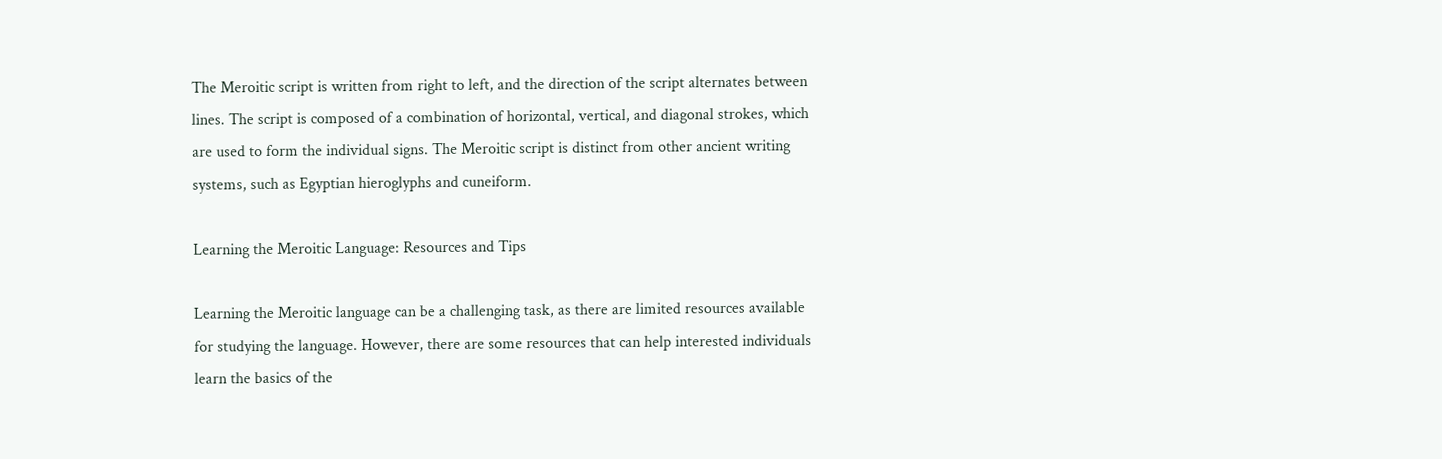The Meroitic script is written from right to left, and the direction of the script alternates between lines. The script is composed of a combination of horizontal, vertical, and diagonal strokes, which are used to form the individual signs. The Meroitic script is distinct from other ancient writing systems, such as Egyptian hieroglyphs and cuneiform.

Learning the Meroitic Language: Resources and Tips

Learning the Meroitic language can be a challenging task, as there are limited resources available for studying the language. However, there are some resources that can help interested individuals learn the basics of the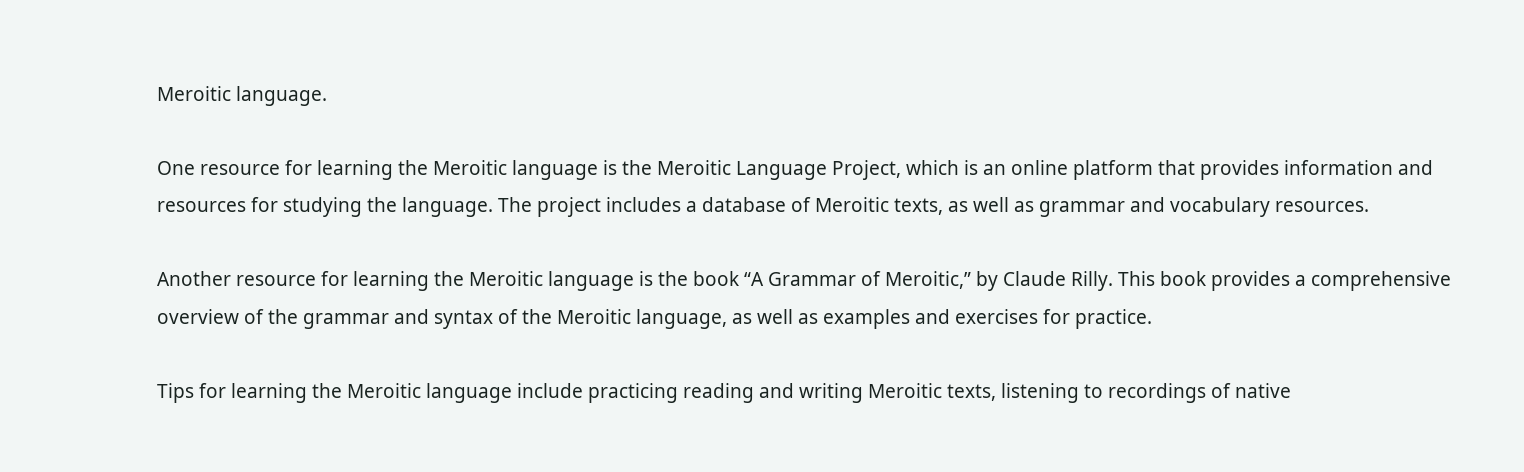Meroitic language.

One resource for learning the Meroitic language is the Meroitic Language Project, which is an online platform that provides information and resources for studying the language. The project includes a database of Meroitic texts, as well as grammar and vocabulary resources.

Another resource for learning the Meroitic language is the book “A Grammar of Meroitic,” by Claude Rilly. This book provides a comprehensive overview of the grammar and syntax of the Meroitic language, as well as examples and exercises for practice.

Tips for learning the Meroitic language include practicing reading and writing Meroitic texts, listening to recordings of native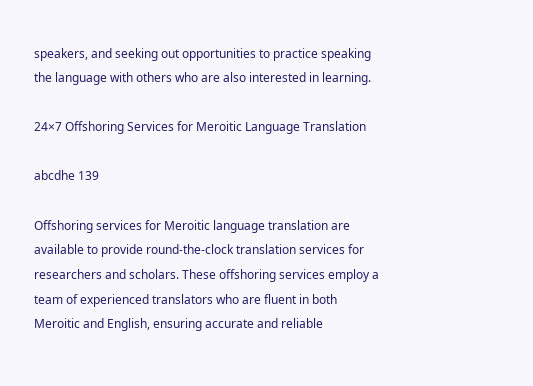speakers, and seeking out opportunities to practice speaking the language with others who are also interested in learning.

24×7 Offshoring Services for Meroitic Language Translation

abcdhe 139

Offshoring services for Meroitic language translation are available to provide round-the-clock translation services for researchers and scholars. These offshoring services employ a team of experienced translators who are fluent in both Meroitic and English, ensuring accurate and reliable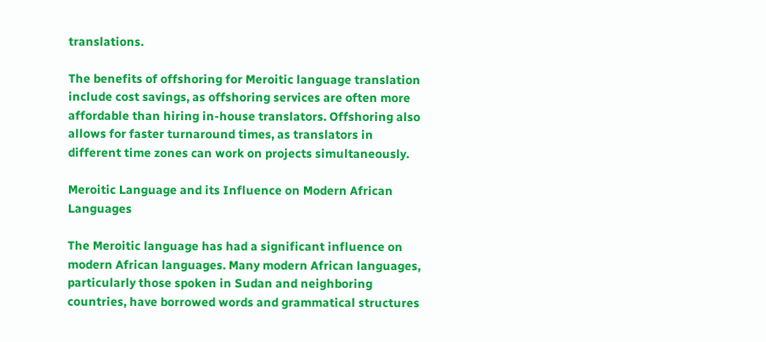translations.

The benefits of offshoring for Meroitic language translation include cost savings, as offshoring services are often more affordable than hiring in-house translators. Offshoring also allows for faster turnaround times, as translators in different time zones can work on projects simultaneously.

Meroitic Language and its Influence on Modern African Languages

The Meroitic language has had a significant influence on modern African languages. Many modern African languages, particularly those spoken in Sudan and neighboring countries, have borrowed words and grammatical structures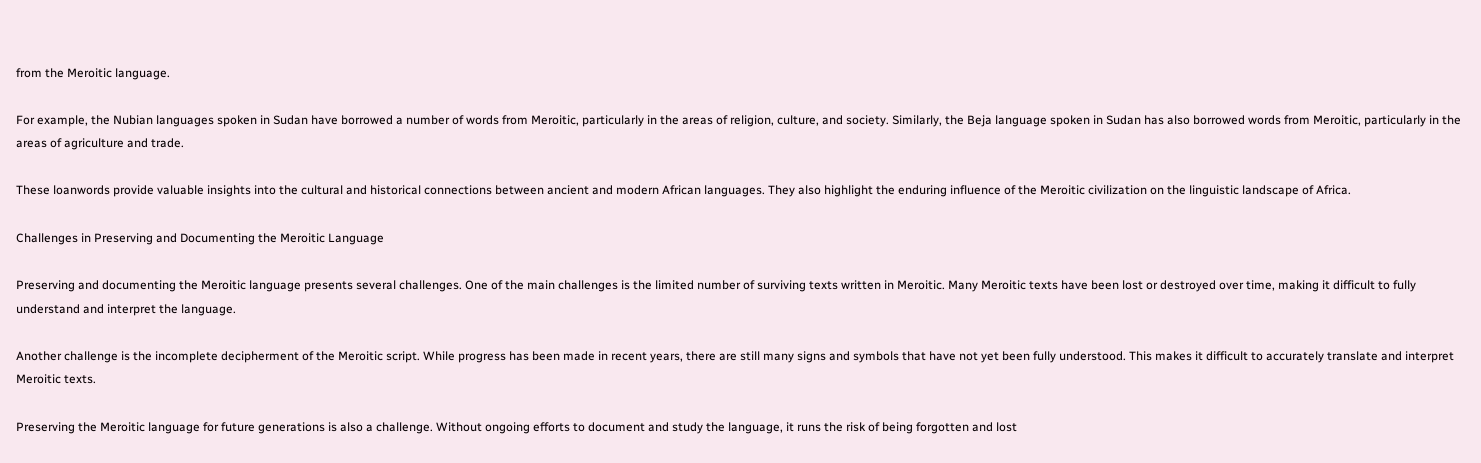from the Meroitic language.

For example, the Nubian languages spoken in Sudan have borrowed a number of words from Meroitic, particularly in the areas of religion, culture, and society. Similarly, the Beja language spoken in Sudan has also borrowed words from Meroitic, particularly in the areas of agriculture and trade.

These loanwords provide valuable insights into the cultural and historical connections between ancient and modern African languages. They also highlight the enduring influence of the Meroitic civilization on the linguistic landscape of Africa.

Challenges in Preserving and Documenting the Meroitic Language

Preserving and documenting the Meroitic language presents several challenges. One of the main challenges is the limited number of surviving texts written in Meroitic. Many Meroitic texts have been lost or destroyed over time, making it difficult to fully understand and interpret the language.

Another challenge is the incomplete decipherment of the Meroitic script. While progress has been made in recent years, there are still many signs and symbols that have not yet been fully understood. This makes it difficult to accurately translate and interpret Meroitic texts.

Preserving the Meroitic language for future generations is also a challenge. Without ongoing efforts to document and study the language, it runs the risk of being forgotten and lost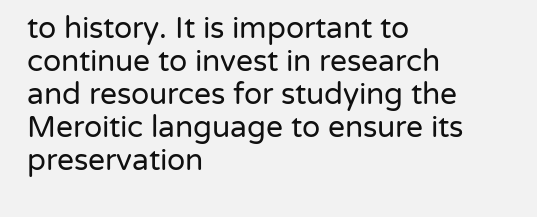to history. It is important to continue to invest in research and resources for studying the Meroitic language to ensure its preservation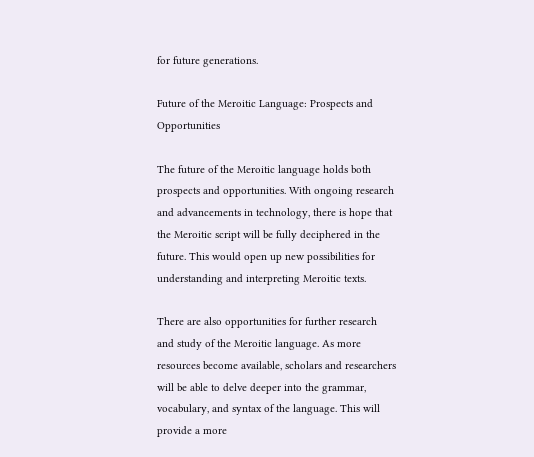for future generations.

Future of the Meroitic Language: Prospects and Opportunities

The future of the Meroitic language holds both prospects and opportunities. With ongoing research and advancements in technology, there is hope that the Meroitic script will be fully deciphered in the future. This would open up new possibilities for understanding and interpreting Meroitic texts.

There are also opportunities for further research and study of the Meroitic language. As more resources become available, scholars and researchers will be able to delve deeper into the grammar, vocabulary, and syntax of the language. This will provide a more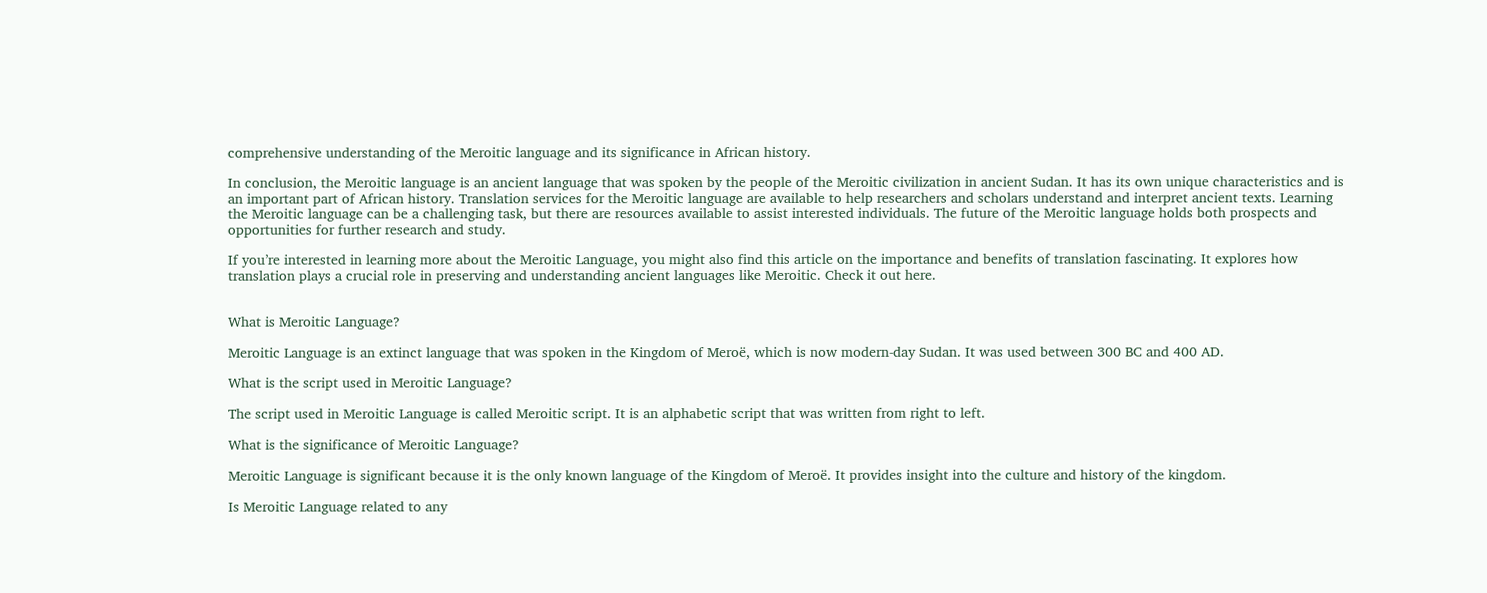comprehensive understanding of the Meroitic language and its significance in African history.

In conclusion, the Meroitic language is an ancient language that was spoken by the people of the Meroitic civilization in ancient Sudan. It has its own unique characteristics and is an important part of African history. Translation services for the Meroitic language are available to help researchers and scholars understand and interpret ancient texts. Learning the Meroitic language can be a challenging task, but there are resources available to assist interested individuals. The future of the Meroitic language holds both prospects and opportunities for further research and study.

If you’re interested in learning more about the Meroitic Language, you might also find this article on the importance and benefits of translation fascinating. It explores how translation plays a crucial role in preserving and understanding ancient languages like Meroitic. Check it out here.


What is Meroitic Language?

Meroitic Language is an extinct language that was spoken in the Kingdom of Meroë, which is now modern-day Sudan. It was used between 300 BC and 400 AD.

What is the script used in Meroitic Language?

The script used in Meroitic Language is called Meroitic script. It is an alphabetic script that was written from right to left.

What is the significance of Meroitic Language?

Meroitic Language is significant because it is the only known language of the Kingdom of Meroë. It provides insight into the culture and history of the kingdom.

Is Meroitic Language related to any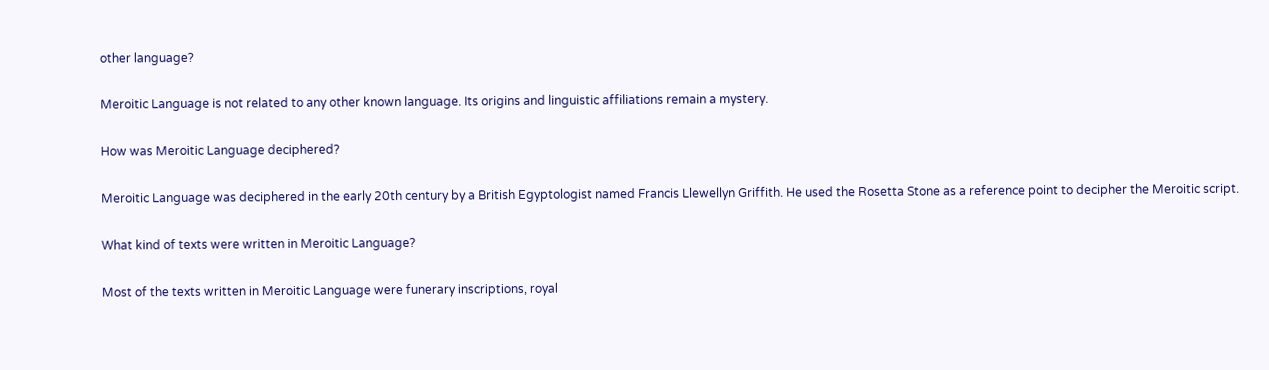other language?

Meroitic Language is not related to any other known language. Its origins and linguistic affiliations remain a mystery.

How was Meroitic Language deciphered?

Meroitic Language was deciphered in the early 20th century by a British Egyptologist named Francis Llewellyn Griffith. He used the Rosetta Stone as a reference point to decipher the Meroitic script.

What kind of texts were written in Meroitic Language?

Most of the texts written in Meroitic Language were funerary inscriptions, royal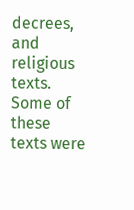decrees, and religious texts. Some of these texts were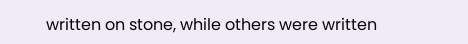written on stone, while others were written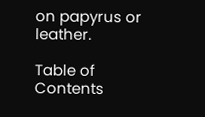on papyrus or leather.

Table of Contents